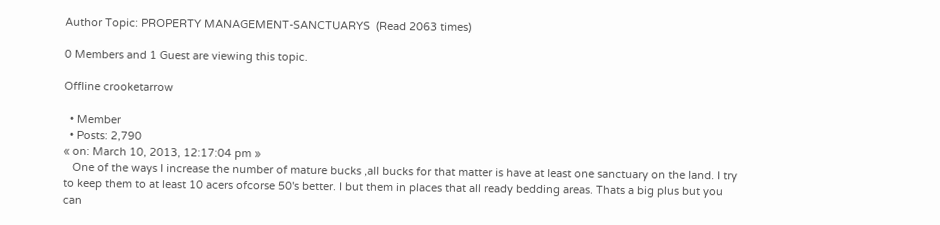Author Topic: PROPERTY MANAGEMENT-SANCTUARYS  (Read 2063 times)

0 Members and 1 Guest are viewing this topic.

Offline crooketarrow

  • Member
  • Posts: 2,790
« on: March 10, 2013, 12:17:04 pm »
   One of the ways I increase the number of mature bucks ,all bucks for that matter is have at least one sanctuary on the land. I try to keep them to at least 10 acers ofcorse 50's better. I but them in places that all ready bedding areas. Thats a big plus but you can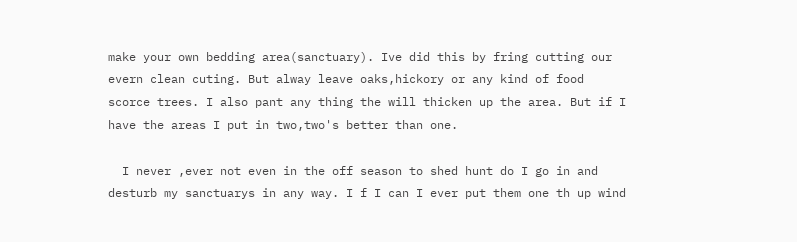make your own bedding area(sanctuary). Ive did this by fring cutting our evern clean cuting. But alway leave oaks,hickory or any kind of food scorce trees. I also pant any thing the will thicken up the area. But if I have the areas I put in two,two's better than one.

  I never ,ever not even in the off season to shed hunt do I go in and desturb my sanctuarys in any way. I f I can I ever put them one th up wind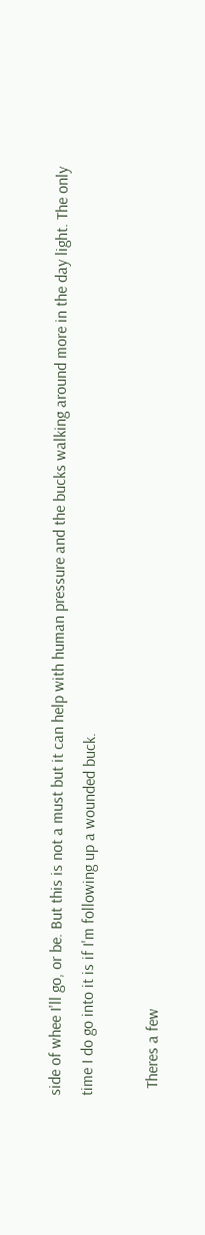side of whee I'll go, or be. But this is not a must but it can help with human pressure and the bucks walking around more in the day light. The only time I do go into it is if I'm following up a wounded buck.

  Theres a few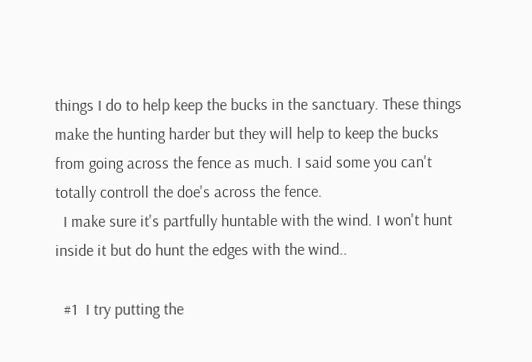things I do to help keep the bucks in the sanctuary. These things make the hunting harder but they will help to keep the bucks from going across the fence as much. I said some you can't totally controll the doe's across the fence.
  I make sure it's partfully huntable with the wind. I won't hunt inside it but do hunt the edges with the wind..

  #1  I try putting the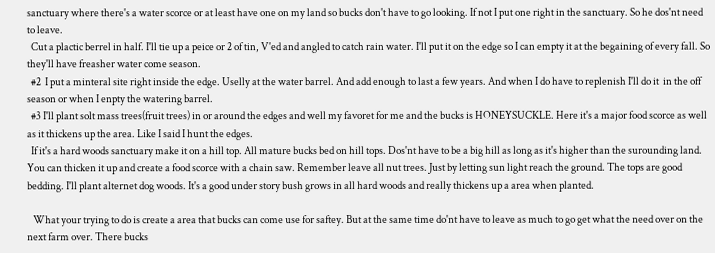sanctuary where there's a water scorce or at least have one on my land so bucks don't have to go looking. If not I put one right in the sanctuary. So he dos'nt need to leave.
  Cut a plactic berrel in half. I'll tie up a peice or 2 of tin, V'ed and angled to catch rain water. I'll put it on the edge so I can empty it at the begaining of every fall. So they'll have freasher water come season.
  #2  I put a minteral site right inside the edge. Uselly at the water barrel. And add enough to last a few years. And when I do have to replenish I'll do it  in the off season or when I enpty the watering barrel.
  #3 I'll plant solt mass trees(fruit trees) in or around the edges and well my favoret for me and the bucks is HONEYSUCKLE. Here it's a major food scorce as well as it thickens up the area. Like I said I hunt the edges.
  If it's a hard woods sanctuary make it on a hill top. All mature bucks bed on hill tops. Dos'nt have to be a big hill as long as it's higher than the surounding land. You can thicken it up and create a food scorce with a chain saw. Remember leave all nut trees. Just by letting sun light reach the ground. The tops are good bedding. I'll plant alternet dog woods. It's a good under story bush grows in all hard woods and really thickens up a area when planted.

   What your trying to do is create a area that bucks can come use for saftey. But at the same time do'nt have to leave as much to go get what the need over on the next farm over. There bucks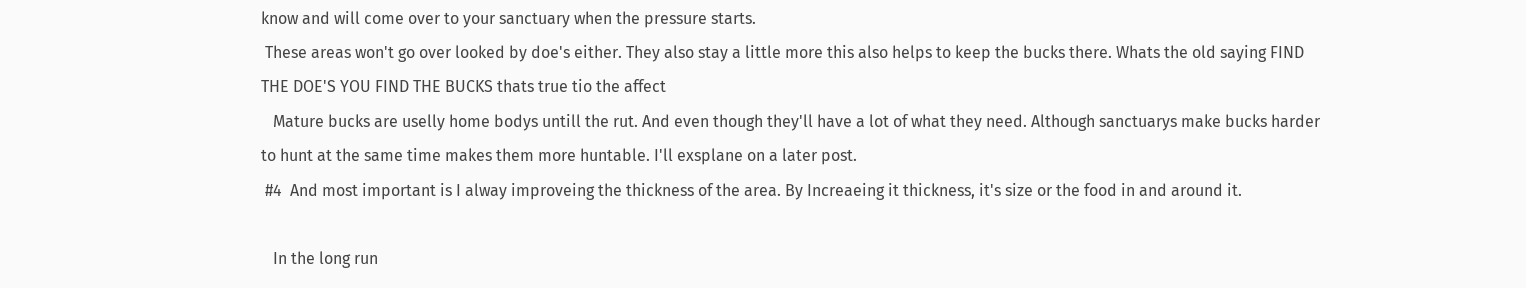know and will come over to your sanctuary when the pressure starts.
 These areas won't go over looked by doe's either. They also stay a little more this also helps to keep the bucks there. Whats the old saying FIND THE DOE'S YOU FIND THE BUCKS thats true tio the affect
   Mature bucks are uselly home bodys untill the rut. And even though they'll have a lot of what they need. Although sanctuarys make bucks harder to hunt at the same time makes them more huntable. I'll exsplane on a later post.
 #4  And most important is I alway improveing the thickness of the area. By Increaeing it thickness, it's size or the food in and around it.

   In the long run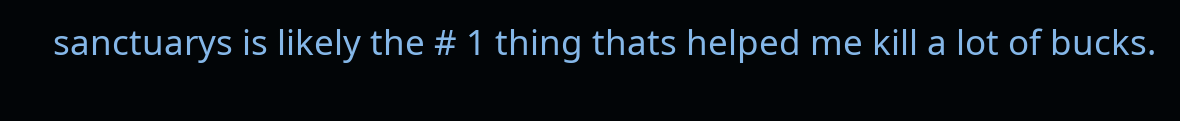sanctuarys is likely the # 1 thing thats helped me kill a lot of bucks.